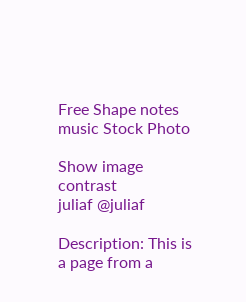Free Shape notes music Stock Photo

Show image contrast
juliaf @juliaf

Description: This is a page from a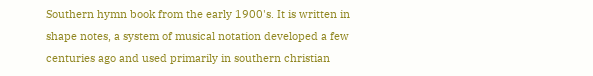Southern hymn book from the early 1900's. It is written in shape notes, a system of musical notation developed a few centuries ago and used primarily in southern christian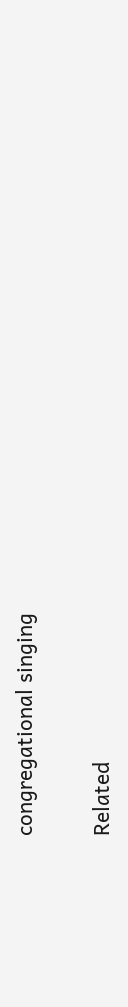congregational singing

Related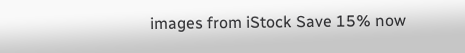images from iStock Save 15% now